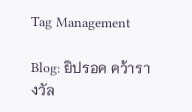Tag Management

Blog: ยิปรอค คว้ารางวัล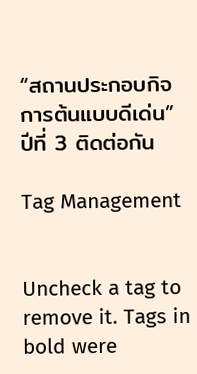“สถานประกอบกิจการต้นแบบดีเด่น” ปีที่ 3 ติดต่อกัน

Tag Management


Uncheck a tag to remove it. Tags in bold were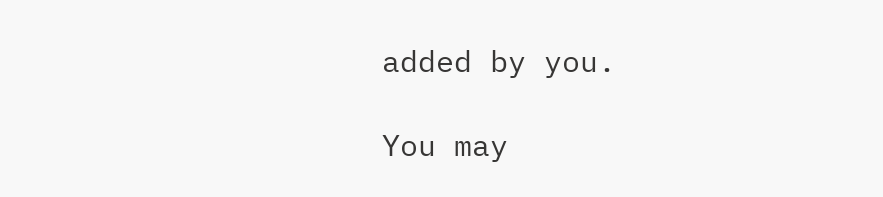added by you.

You may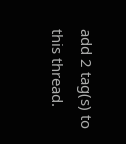add 2 tag(s) to this thread.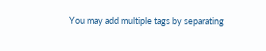You may add multiple tags by separating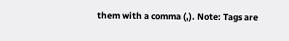them with a comma (,). Note: Tags are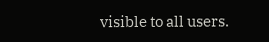visible to all users.